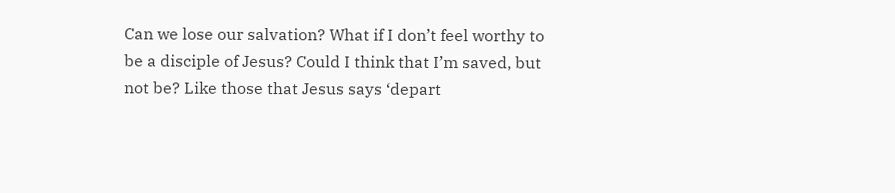Can we lose our salvation? What if I don’t feel worthy to be a disciple of Jesus? Could I think that I’m saved, but not be? Like those that Jesus says ‘depart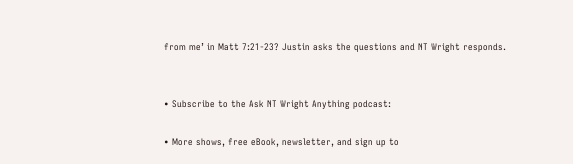from me’ in Matt 7:21-23? Justin asks the questions and NT Wright responds.


• Subscribe to the Ask NT Wright Anything podcast:

• More shows, free eBook, newsletter, and sign up to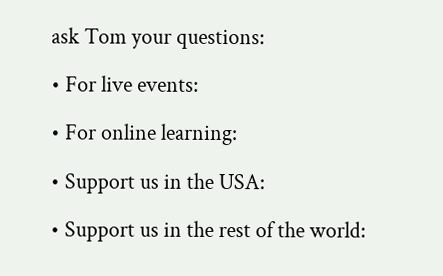ask Tom your questions:

• For live events:

• For online learning:

• Support us in the USA:

• Support us in the rest of the world: